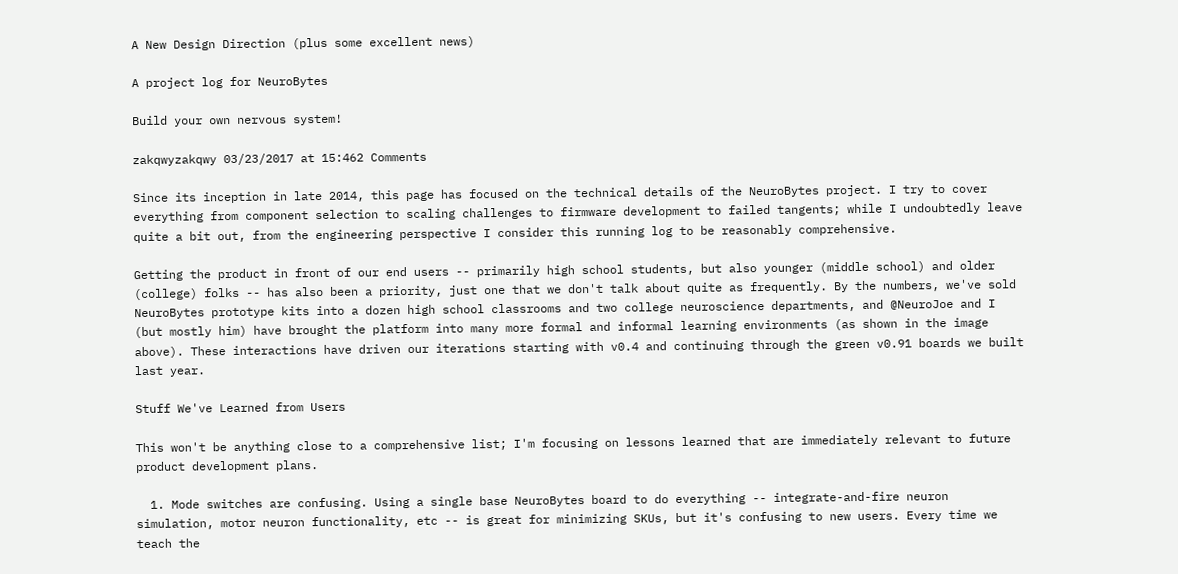A New Design Direction (plus some excellent news)

A project log for NeuroBytes

Build your own nervous system!

zakqwyzakqwy 03/23/2017 at 15:462 Comments

Since its inception in late 2014, this page has focused on the technical details of the NeuroBytes project. I try to cover everything from component selection to scaling challenges to firmware development to failed tangents; while I undoubtedly leave quite a bit out, from the engineering perspective I consider this running log to be reasonably comprehensive.

Getting the product in front of our end users -- primarily high school students, but also younger (middle school) and older (college) folks -- has also been a priority, just one that we don't talk about quite as frequently. By the numbers, we've sold NeuroBytes prototype kits into a dozen high school classrooms and two college neuroscience departments, and @NeuroJoe and I (but mostly him) have brought the platform into many more formal and informal learning environments (as shown in the image above). These interactions have driven our iterations starting with v0.4 and continuing through the green v0.91 boards we built last year.

Stuff We've Learned from Users

This won't be anything close to a comprehensive list; I'm focusing on lessons learned that are immediately relevant to future product development plans.

  1. Mode switches are confusing. Using a single base NeuroBytes board to do everything -- integrate-and-fire neuron simulation, motor neuron functionality, etc -- is great for minimizing SKUs, but it's confusing to new users. Every time we teach the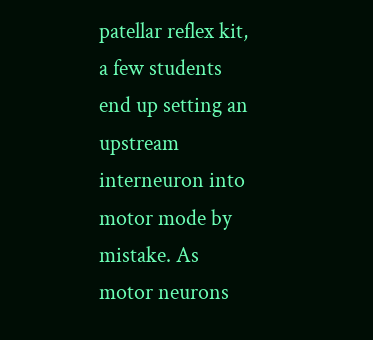patellar reflex kit, a few students end up setting an upstream interneuron into motor mode by mistake. As motor neurons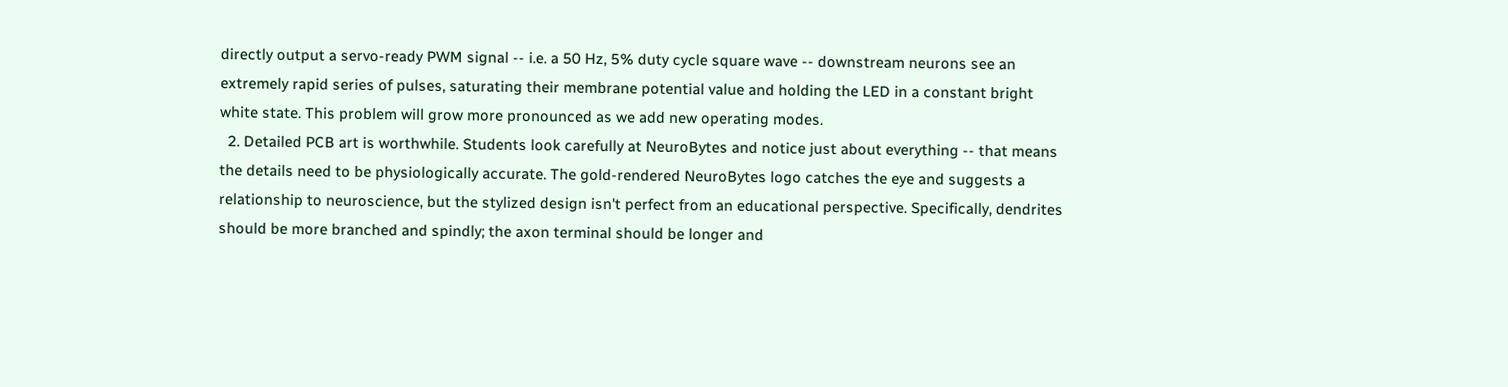directly output a servo-ready PWM signal -- i.e. a 50 Hz, 5% duty cycle square wave -- downstream neurons see an extremely rapid series of pulses, saturating their membrane potential value and holding the LED in a constant bright white state. This problem will grow more pronounced as we add new operating modes.
  2. Detailed PCB art is worthwhile. Students look carefully at NeuroBytes and notice just about everything -- that means the details need to be physiologically accurate. The gold-rendered NeuroBytes logo catches the eye and suggests a relationship to neuroscience, but the stylized design isn't perfect from an educational perspective. Specifically, dendrites should be more branched and spindly; the axon terminal should be longer and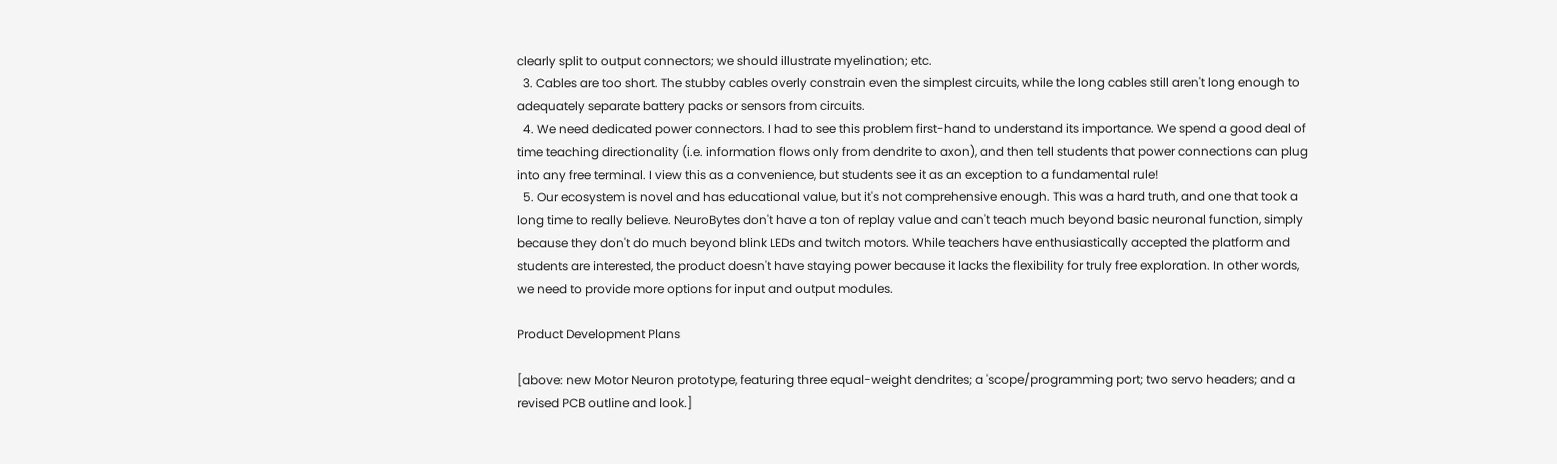clearly split to output connectors; we should illustrate myelination; etc.
  3. Cables are too short. The stubby cables overly constrain even the simplest circuits, while the long cables still aren't long enough to adequately separate battery packs or sensors from circuits.
  4. We need dedicated power connectors. I had to see this problem first-hand to understand its importance. We spend a good deal of time teaching directionality (i.e. information flows only from dendrite to axon), and then tell students that power connections can plug into any free terminal. I view this as a convenience, but students see it as an exception to a fundamental rule!
  5. Our ecosystem is novel and has educational value, but it's not comprehensive enough. This was a hard truth, and one that took a long time to really believe. NeuroBytes don't have a ton of replay value and can't teach much beyond basic neuronal function, simply because they don't do much beyond blink LEDs and twitch motors. While teachers have enthusiastically accepted the platform and students are interested, the product doesn't have staying power because it lacks the flexibility for truly free exploration. In other words, we need to provide more options for input and output modules.

Product Development Plans

[above: new Motor Neuron prototype, featuring three equal-weight dendrites; a 'scope/programming port; two servo headers; and a revised PCB outline and look.]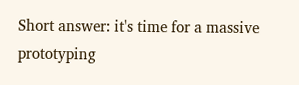Short answer: it's time for a massive prototyping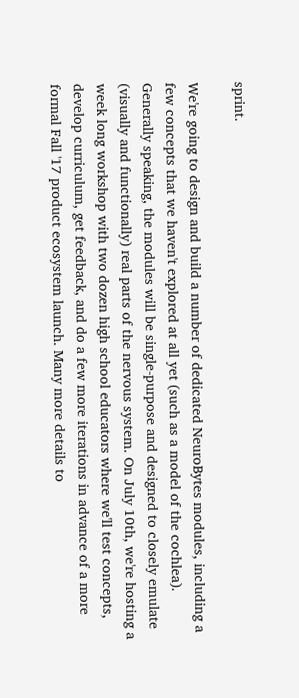sprint.

We're going to design and build a number of dedicated NeuroBytes modules, including a few concepts that we haven't explored at all yet (such as a model of the cochlea). Generally speaking, the modules will be single-purpose and designed to closely emulate (visually and functionally) real parts of the nervous system. On July 10th, we're hosting a week long workshop with two dozen high school educators where we'll test concepts, develop curriculum, get feedback, and do a few more iterations in advance of a more formal Fall '17 product ecosystem launch. Many more details to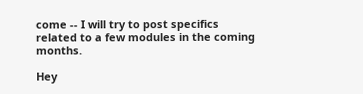come -- I will try to post specifics related to a few modules in the coming months.

Hey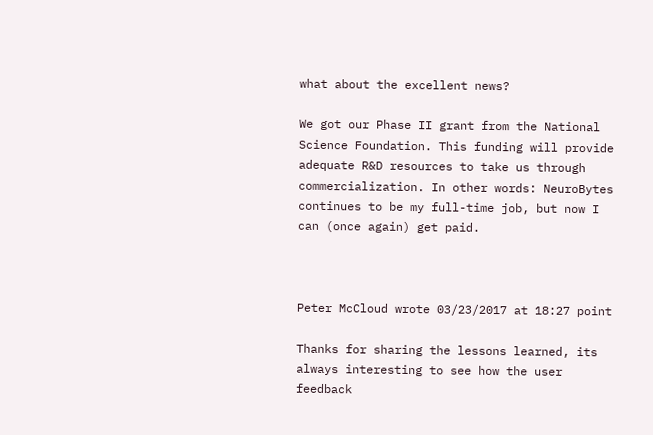what about the excellent news?

We got our Phase II grant from the National Science Foundation. This funding will provide adequate R&D resources to take us through commercialization. In other words: NeuroBytes continues to be my full-time job, but now I can (once again) get paid.



Peter McCloud wrote 03/23/2017 at 18:27 point

Thanks for sharing the lessons learned, its always interesting to see how the user feedback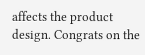affects the product design. Congrats on the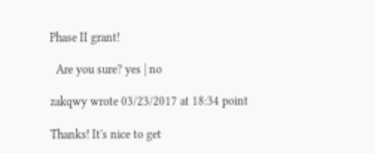Phase II grant!

  Are you sure? yes | no

zakqwy wrote 03/23/2017 at 18:34 point

Thanks! It's nice to get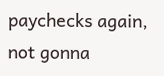paychecks again, not gonna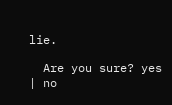lie.

  Are you sure? yes | no